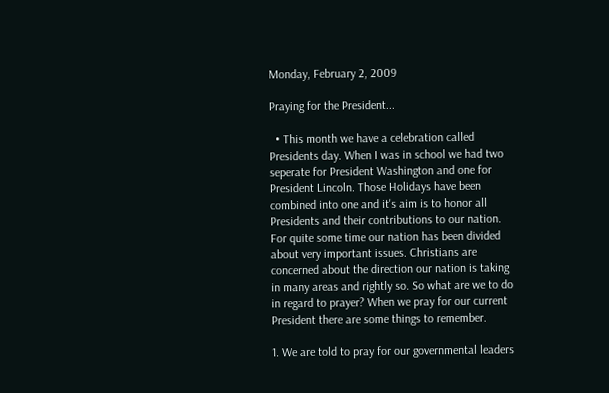Monday, February 2, 2009

Praying for the President...

  • This month we have a celebration called Presidents day. When I was in school we had two seperate for President Washington and one for President Lincoln. Those Holidays have been combined into one and it's aim is to honor all Presidents and their contributions to our nation. For quite some time our nation has been divided about very important issues. Christians are concerned about the direction our nation is taking in many areas and rightly so. So what are we to do in regard to prayer? When we pray for our current President there are some things to remember.

1. We are told to pray for our governmental leaders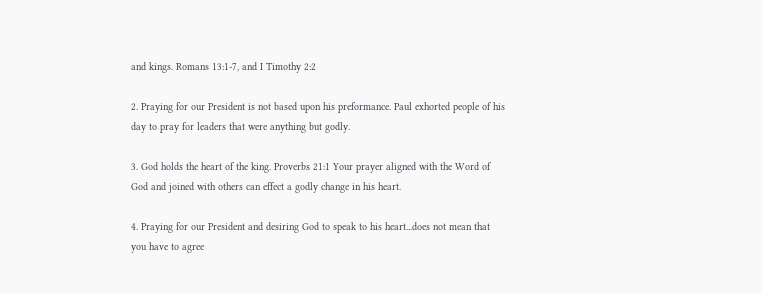and kings. Romans 13:1-7, and I Timothy 2:2

2. Praying for our President is not based upon his preformance. Paul exhorted people of his day to pray for leaders that were anything but godly.

3. God holds the heart of the king. Proverbs 21:1 Your prayer aligned with the Word of God and joined with others can effect a godly change in his heart.

4. Praying for our President and desiring God to speak to his heart...does not mean that you have to agree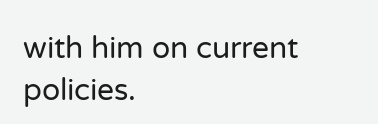with him on current policies.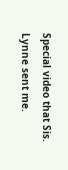Special video that Sis. Lynne sent me.